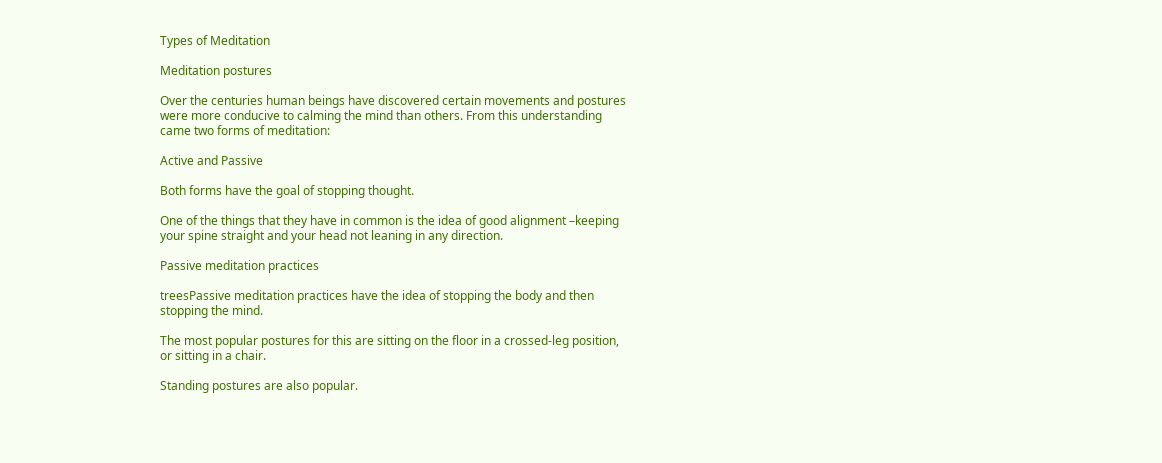Types of Meditation

Meditation postures

Over the centuries human beings have discovered certain movements and postures were more conducive to calming the mind than others. From this understanding came two forms of meditation:

Active and Passive

Both forms have the goal of stopping thought.

One of the things that they have in common is the idea of good alignment –keeping your spine straight and your head not leaning in any direction.

Passive meditation practices

treesPassive meditation practices have the idea of stopping the body and then stopping the mind.

The most popular postures for this are sitting on the floor in a crossed-leg position, or sitting in a chair.

Standing postures are also popular.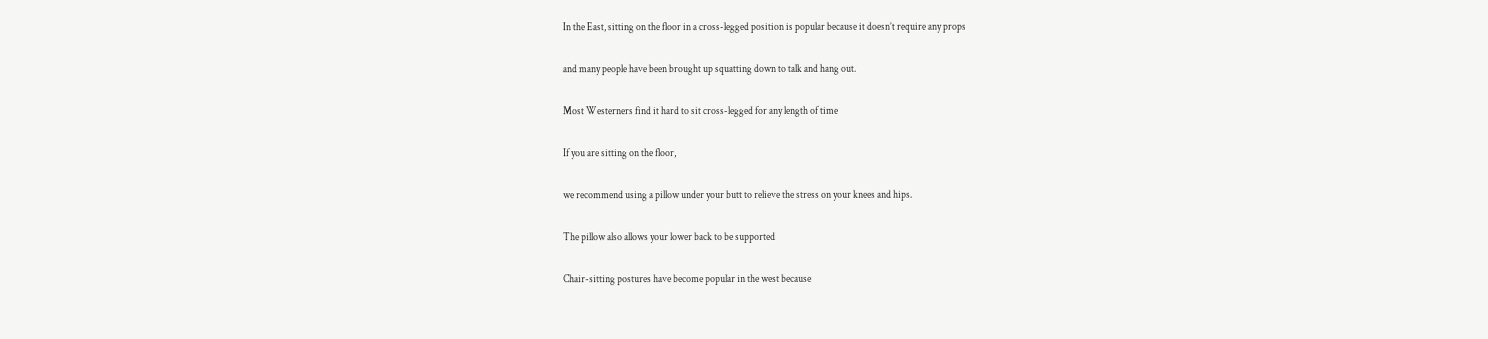In the East, sitting on the floor in a cross-legged position is popular because it doesn’t require any props

and many people have been brought up squatting down to talk and hang out.

Most Westerners find it hard to sit cross-legged for any length of time

If you are sitting on the floor,

we recommend using a pillow under your butt to relieve the stress on your knees and hips.

The pillow also allows your lower back to be supported

Chair-sitting postures have become popular in the west because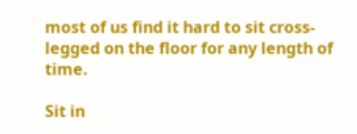most of us find it hard to sit cross-legged on the floor for any length of time.

Sit in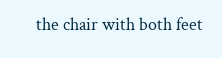the chair with both feet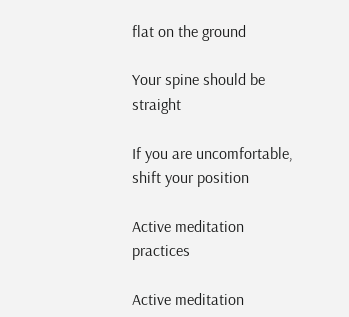flat on the ground

Your spine should be straight

If you are uncomfortable, shift your position

Active meditation practices

Active meditation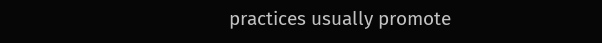practices usually promote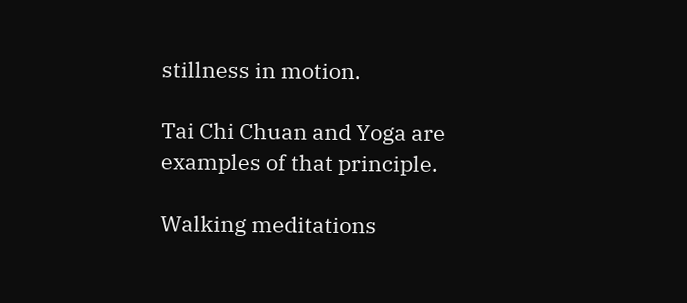stillness in motion.

Tai Chi Chuan and Yoga are examples of that principle.

Walking meditations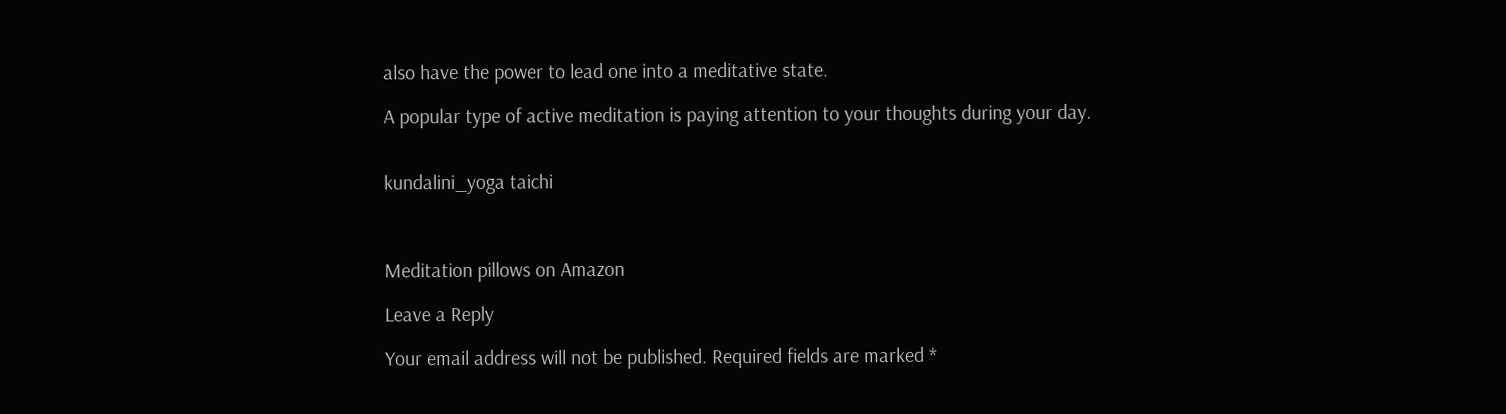also have the power to lead one into a meditative state.

A popular type of active meditation is paying attention to your thoughts during your day.


kundalini_yoga taichi



Meditation pillows on Amazon

Leave a Reply

Your email address will not be published. Required fields are marked *